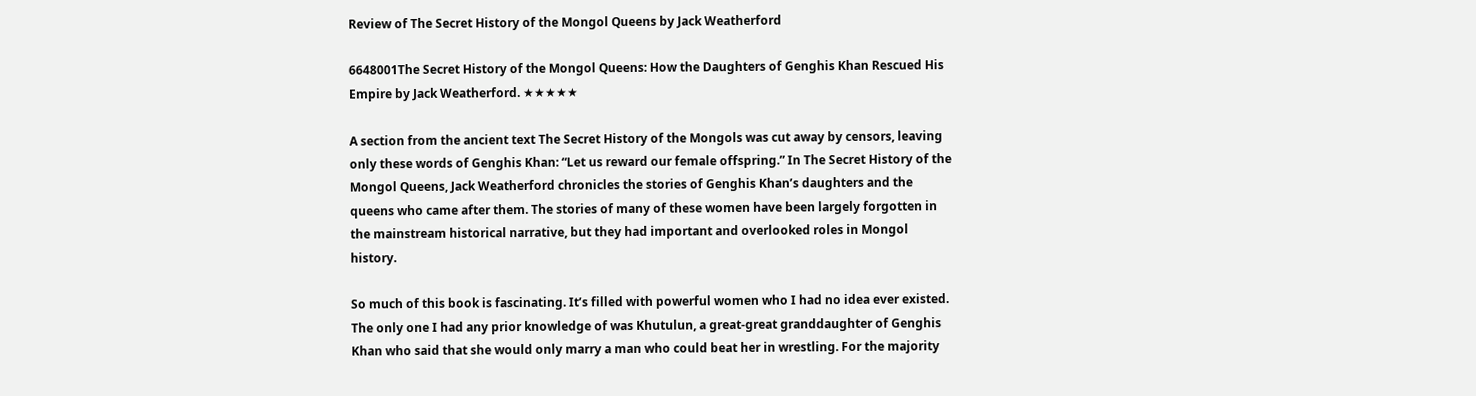Review of The Secret History of the Mongol Queens by Jack Weatherford

6648001The Secret History of the Mongol Queens: How the Daughters of Genghis Khan Rescued His Empire by Jack Weatherford. ★★★★★

A section from the ancient text The Secret History of the Mongols was cut away by censors, leaving only these words of Genghis Khan: “Let us reward our female offspring.” In The Secret History of the Mongol Queens, Jack Weatherford chronicles the stories of Genghis Khan’s daughters and the queens who came after them. The stories of many of these women have been largely forgotten in the mainstream historical narrative, but they had important and overlooked roles in Mongol history.

So much of this book is fascinating. It’s filled with powerful women who I had no idea ever existed. The only one I had any prior knowledge of was Khutulun, a great-great granddaughter of Genghis Khan who said that she would only marry a man who could beat her in wrestling. For the majority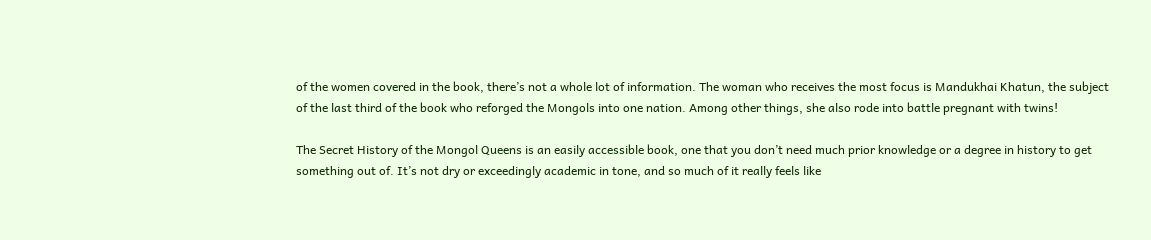of the women covered in the book, there’s not a whole lot of information. The woman who receives the most focus is Mandukhai Khatun, the subject of the last third of the book who reforged the Mongols into one nation. Among other things, she also rode into battle pregnant with twins!

The Secret History of the Mongol Queens is an easily accessible book, one that you don’t need much prior knowledge or a degree in history to get something out of. It’s not dry or exceedingly academic in tone, and so much of it really feels like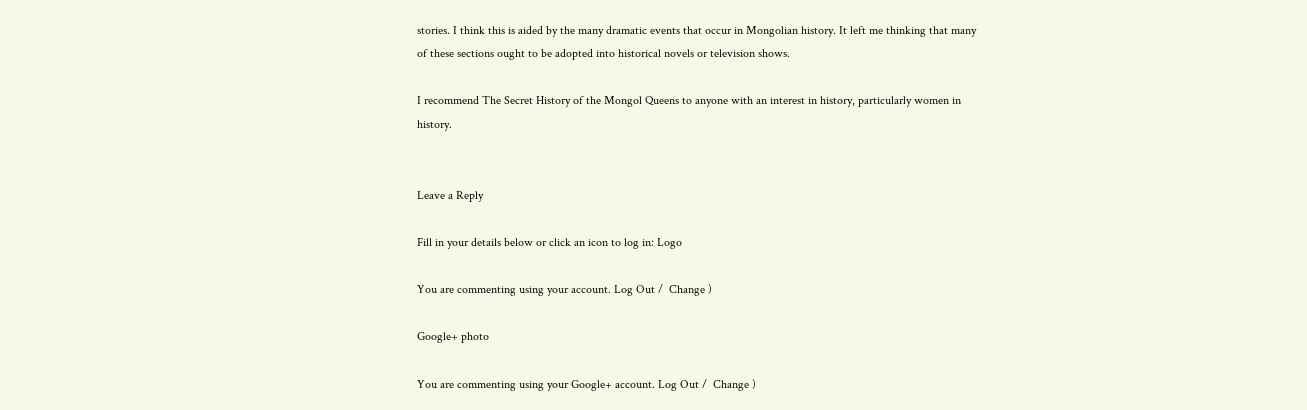stories. I think this is aided by the many dramatic events that occur in Mongolian history. It left me thinking that many of these sections ought to be adopted into historical novels or television shows.

I recommend The Secret History of the Mongol Queens to anyone with an interest in history, particularly women in history.


Leave a Reply

Fill in your details below or click an icon to log in: Logo

You are commenting using your account. Log Out /  Change )

Google+ photo

You are commenting using your Google+ account. Log Out /  Change )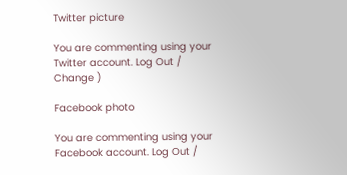Twitter picture

You are commenting using your Twitter account. Log Out /  Change )

Facebook photo

You are commenting using your Facebook account. Log Out /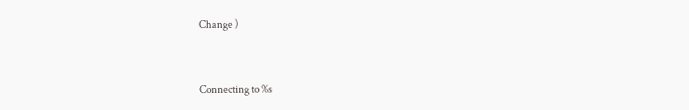Change )


Connecting to %s